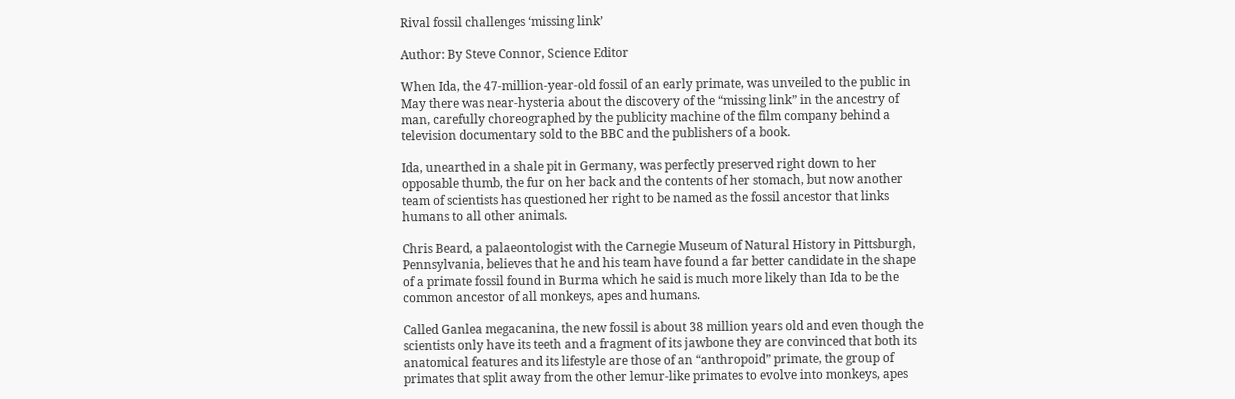Rival fossil challenges ‘missing link’

Author: By Steve Connor, Science Editor

When Ida, the 47-million-year-old fossil of an early primate, was unveiled to the public in May there was near-hysteria about the discovery of the “missing link” in the ancestry of man, carefully choreographed by the publicity machine of the film company behind a television documentary sold to the BBC and the publishers of a book.

Ida, unearthed in a shale pit in Germany, was perfectly preserved right down to her opposable thumb, the fur on her back and the contents of her stomach, but now another team of scientists has questioned her right to be named as the fossil ancestor that links humans to all other animals.

Chris Beard, a palaeontologist with the Carnegie Museum of Natural History in Pittsburgh, Pennsylvania, believes that he and his team have found a far better candidate in the shape of a primate fossil found in Burma which he said is much more likely than Ida to be the common ancestor of all monkeys, apes and humans.

Called Ganlea megacanina, the new fossil is about 38 million years old and even though the scientists only have its teeth and a fragment of its jawbone they are convinced that both its anatomical features and its lifestyle are those of an “anthropoid” primate, the group of primates that split away from the other lemur-like primates to evolve into monkeys, apes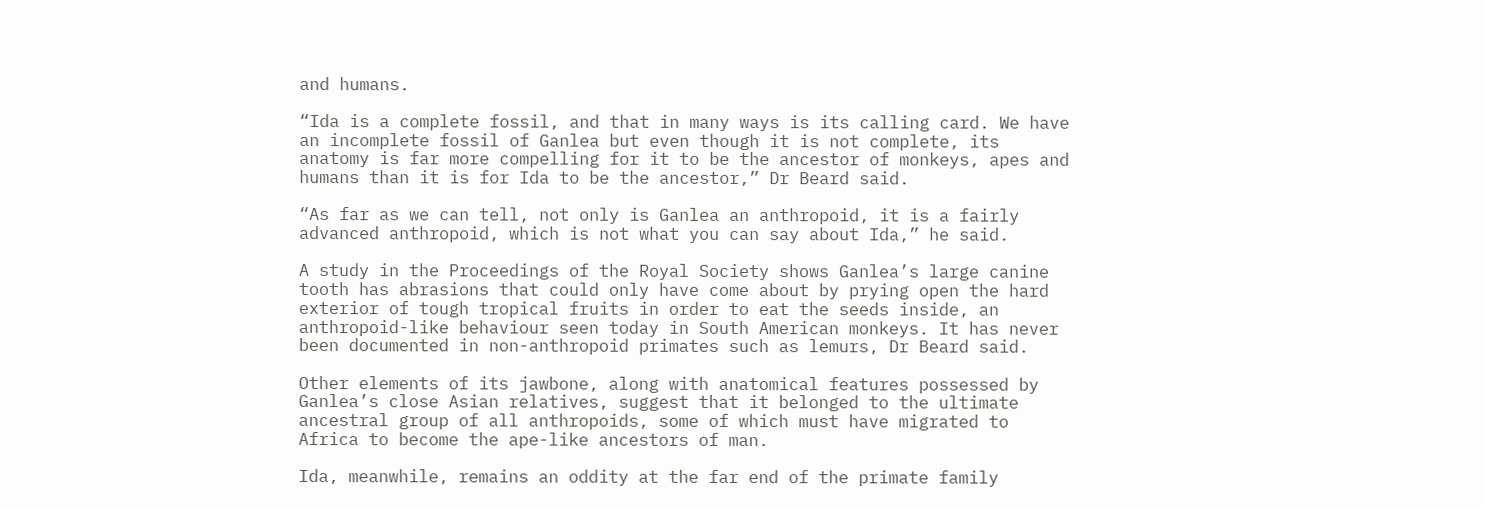and humans.

“Ida is a complete fossil, and that in many ways is its calling card. We have an incomplete fossil of Ganlea but even though it is not complete, its anatomy is far more compelling for it to be the ancestor of monkeys, apes and humans than it is for Ida to be the ancestor,” Dr Beard said.

“As far as we can tell, not only is Ganlea an anthropoid, it is a fairly advanced anthropoid, which is not what you can say about Ida,” he said.

A study in the Proceedings of the Royal Society shows Ganlea’s large canine tooth has abrasions that could only have come about by prying open the hard exterior of tough tropical fruits in order to eat the seeds inside, an anthropoid-like behaviour seen today in South American monkeys. It has never been documented in non-anthropoid primates such as lemurs, Dr Beard said.

Other elements of its jawbone, along with anatomical features possessed by Ganlea’s close Asian relatives, suggest that it belonged to the ultimate ancestral group of all anthropoids, some of which must have migrated to Africa to become the ape-like ancestors of man.

Ida, meanwhile, remains an oddity at the far end of the primate family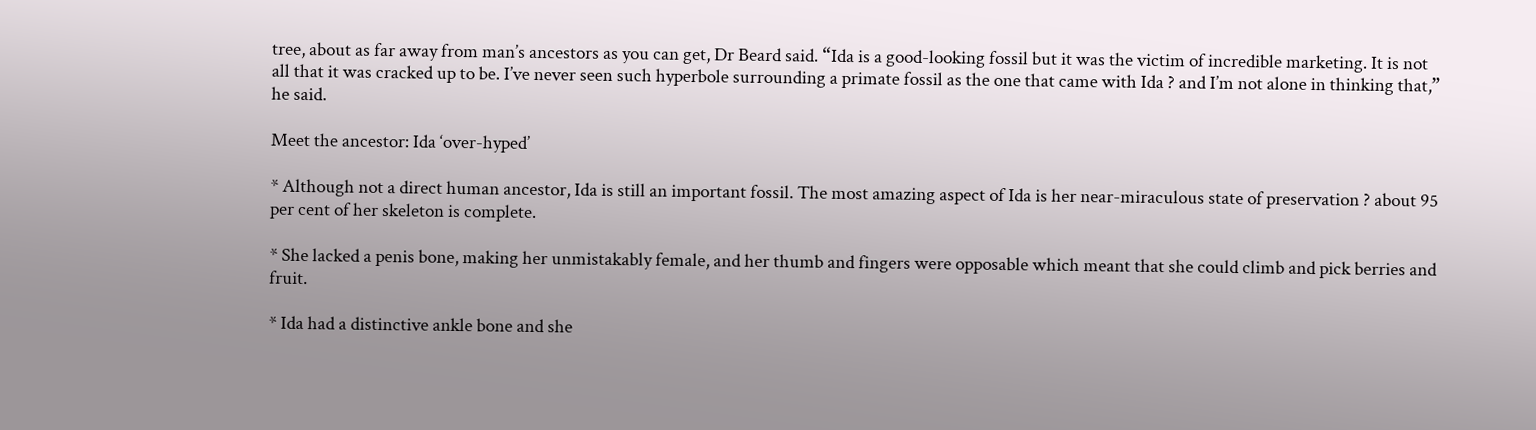tree, about as far away from man’s ancestors as you can get, Dr Beard said. “Ida is a good-looking fossil but it was the victim of incredible marketing. It is not all that it was cracked up to be. I’ve never seen such hyperbole surrounding a primate fossil as the one that came with Ida ? and I’m not alone in thinking that,” he said.

Meet the ancestor: Ida ‘over-hyped’

* Although not a direct human ancestor, Ida is still an important fossil. The most amazing aspect of Ida is her near-miraculous state of preservation ? about 95 per cent of her skeleton is complete.

* She lacked a penis bone, making her unmistakably female, and her thumb and fingers were opposable which meant that she could climb and pick berries and fruit.

* Ida had a distinctive ankle bone and she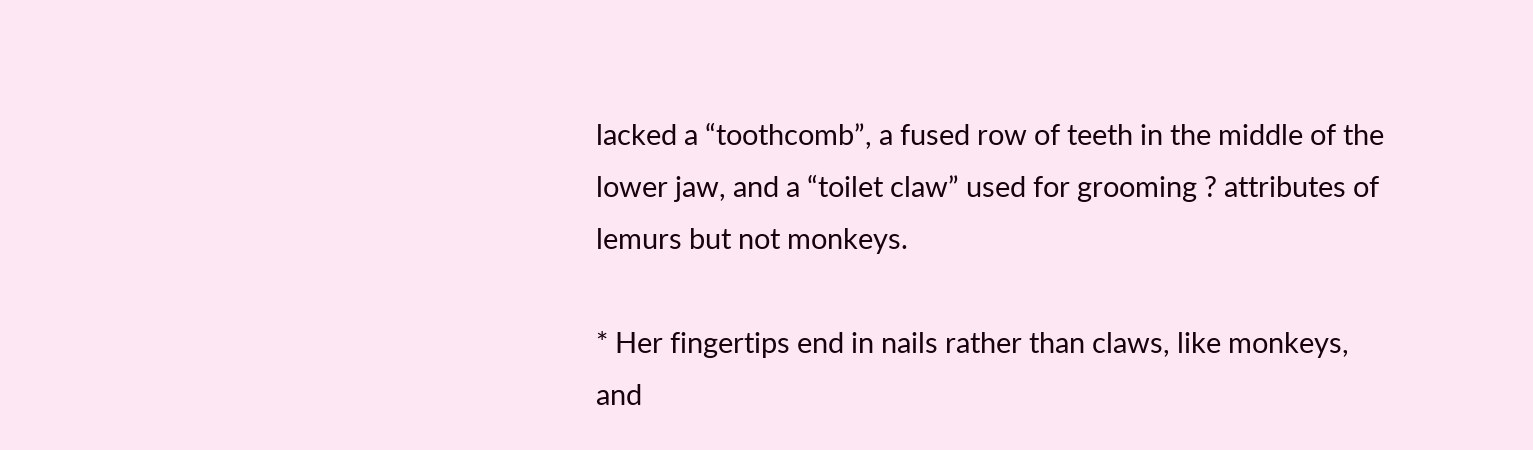lacked a “toothcomb”, a fused row of teeth in the middle of the lower jaw, and a “toilet claw” used for grooming ? attributes of lemurs but not monkeys.

* Her fingertips end in nails rather than claws, like monkeys, and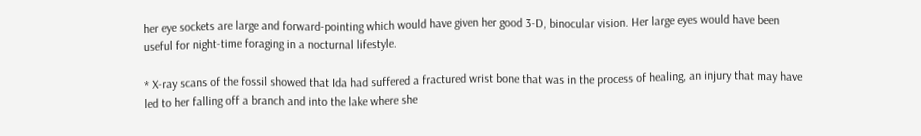her eye sockets are large and forward-pointing which would have given her good 3-D, binocular vision. Her large eyes would have been useful for night-time foraging in a nocturnal lifestyle.

* X-ray scans of the fossil showed that Ida had suffered a fractured wrist bone that was in the process of healing, an injury that may have led to her falling off a branch and into the lake where she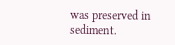was preserved in sediment.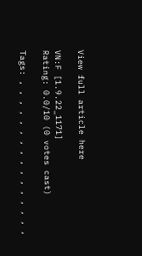View full article here

VN:F [1.9.22_1171]
Rating: 0.0/10 (0 votes cast)

Tags: , , , , , , , , , , , , , , , ,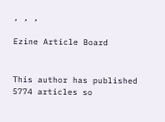, , ,

Ezine Article Board


This author has published 5774 articles so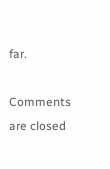far.

Comments are closed